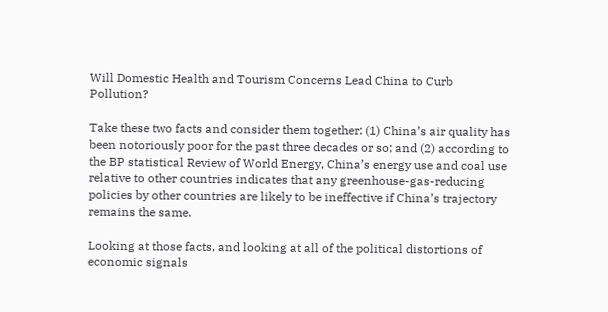Will Domestic Health and Tourism Concerns Lead China to Curb Pollution?

Take these two facts and consider them together: (1) China’s air quality has been notoriously poor for the past three decades or so; and (2) according to the BP statistical Review of World Energy, China’s energy use and coal use relative to other countries indicates that any greenhouse-gas-reducing policies by other countries are likely to be ineffective if China’s trajectory remains the same.

Looking at those facts, and looking at all of the political distortions of economic signals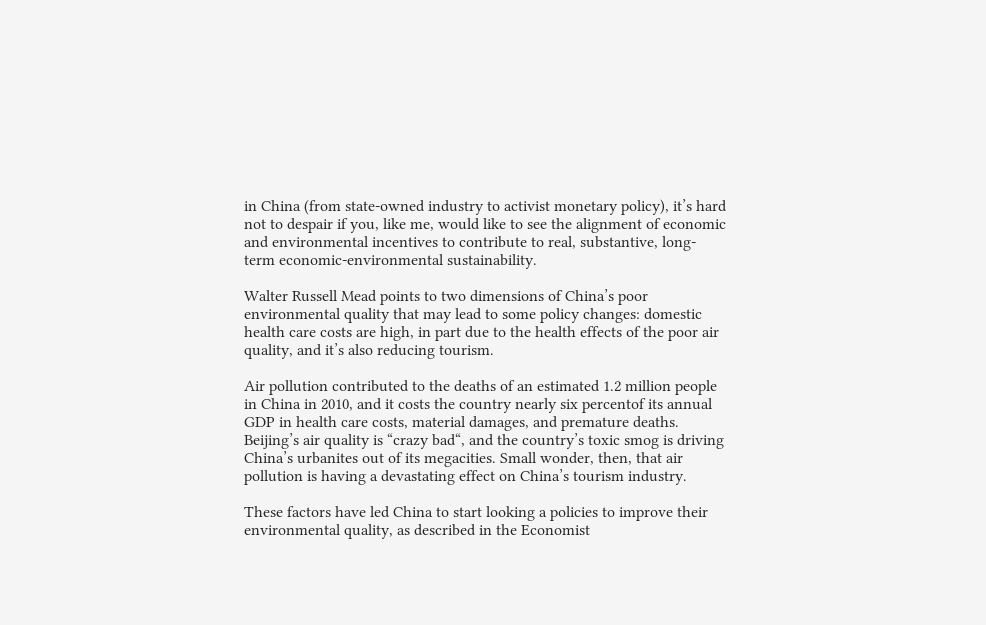in China (from state-owned industry to activist monetary policy), it’s hard not to despair if you, like me, would like to see the alignment of economic and environmental incentives to contribute to real, substantive, long-term economic-environmental sustainability.

Walter Russell Mead points to two dimensions of China’s poor environmental quality that may lead to some policy changes: domestic health care costs are high, in part due to the health effects of the poor air quality, and it’s also reducing tourism.

Air pollution contributed to the deaths of an estimated 1.2 million people in China in 2010, and it costs the country nearly six percentof its annual GDP in health care costs, material damages, and premature deaths. Beijing’s air quality is “crazy bad“, and the country’s toxic smog is driving China’s urbanites out of its megacities. Small wonder, then, that air pollution is having a devastating effect on China’s tourism industry.

These factors have led China to start looking a policies to improve their environmental quality, as described in the Economist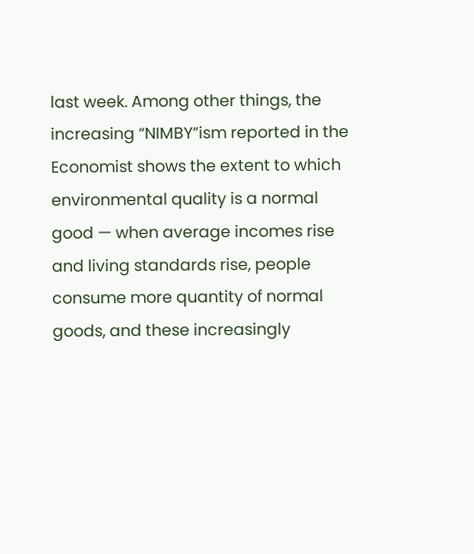last week. Among other things, the increasing “NIMBY”ism reported in the Economist shows the extent to which environmental quality is a normal good — when average incomes rise and living standards rise, people consume more quantity of normal goods, and these increasingly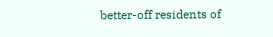better-off residents of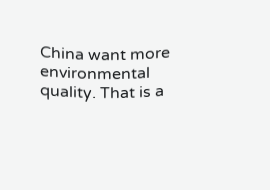China want more environmental quality. That is a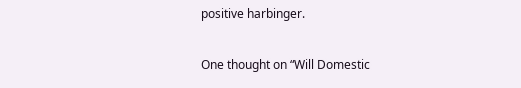positive harbinger.

One thought on “Will Domestic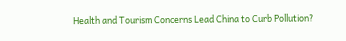Health and Tourism Concerns Lead China to Curb Pollution?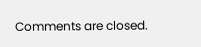Comments are closed.